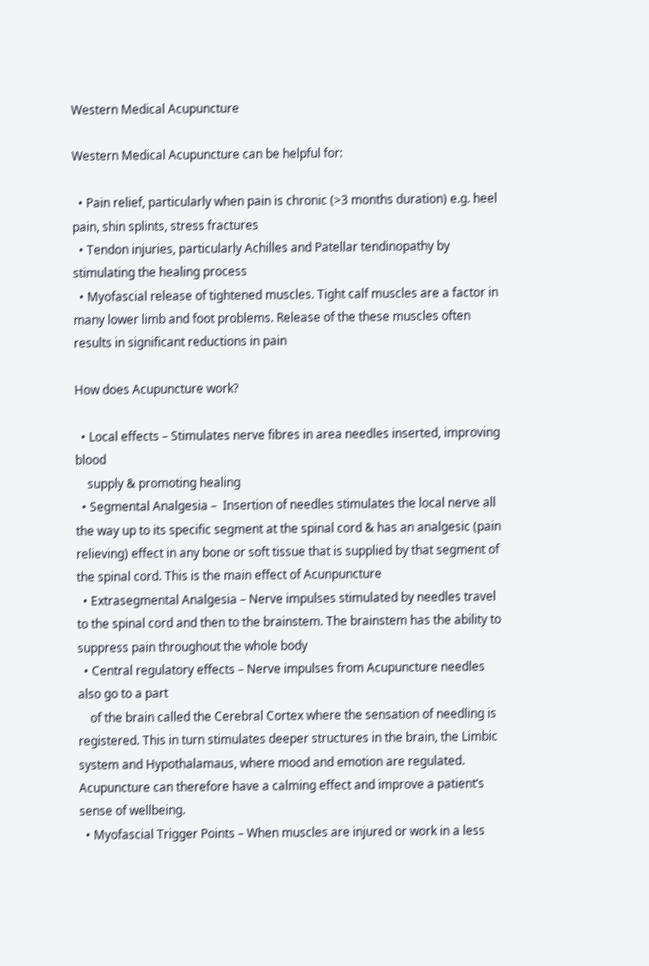Western Medical Acupuncture

Western Medical Acupuncture can be helpful for:

  • Pain relief, particularly when pain is chronic (>3 months duration) e.g. heel pain, shin splints, stress fractures
  • Tendon injuries, particularly Achilles and Patellar tendinopathy by stimulating the healing process
  • Myofascial release of tightened muscles. Tight calf muscles are a factor in many lower limb and foot problems. Release of the these muscles often results in significant reductions in pain

How does Acupuncture work?

  • Local effects – Stimulates nerve fibres in area needles inserted, improving blood
    supply & promoting healing
  • Segmental Analgesia –  Insertion of needles stimulates the local nerve all the way up to its specific segment at the spinal cord & has an analgesic (pain relieving) effect in any bone or soft tissue that is supplied by that segment of the spinal cord. This is the main effect of Acunpuncture
  • Extrasegmental Analgesia – Nerve impulses stimulated by needles travel to the spinal cord and then to the brainstem. The brainstem has the ability to suppress pain throughout the whole body
  • Central regulatory effects – Nerve impulses from Acupuncture needles also go to a part
    of the brain called the Cerebral Cortex where the sensation of needling is registered. This in turn stimulates deeper structures in the brain, the Limbic system and Hypothalamaus, where mood and emotion are regulated. Acupuncture can therefore have a calming effect and improve a patient’s sense of wellbeing.
  • Myofascial Trigger Points – When muscles are injured or work in a less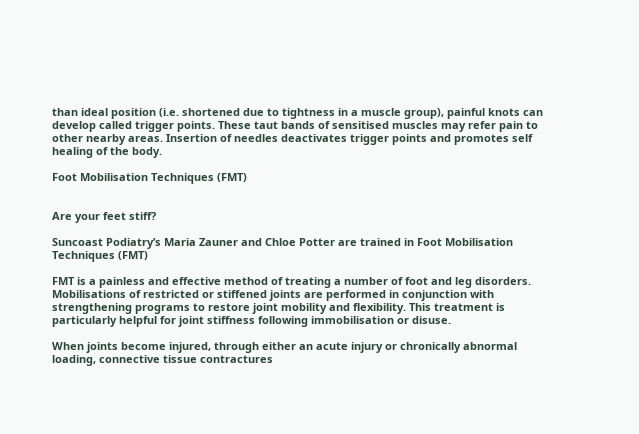than ideal position (i.e. shortened due to tightness in a muscle group), painful knots can develop called trigger points. These taut bands of sensitised muscles may refer pain to other nearby areas. Insertion of needles deactivates trigger points and promotes self healing of the body.

Foot Mobilisation Techniques (FMT)


Are your feet stiff?

Suncoast Podiatry’s Maria Zauner and Chloe Potter are trained in Foot Mobilisation Techniques (FMT)

FMT is a painless and effective method of treating a number of foot and leg disorders. Mobilisations of restricted or stiffened joints are performed in conjunction with strengthening programs to restore joint mobility and flexibility. This treatment is particularly helpful for joint stiffness following immobilisation or disuse.

When joints become injured, through either an acute injury or chronically abnormal loading, connective tissue contractures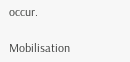occur.

Mobilisation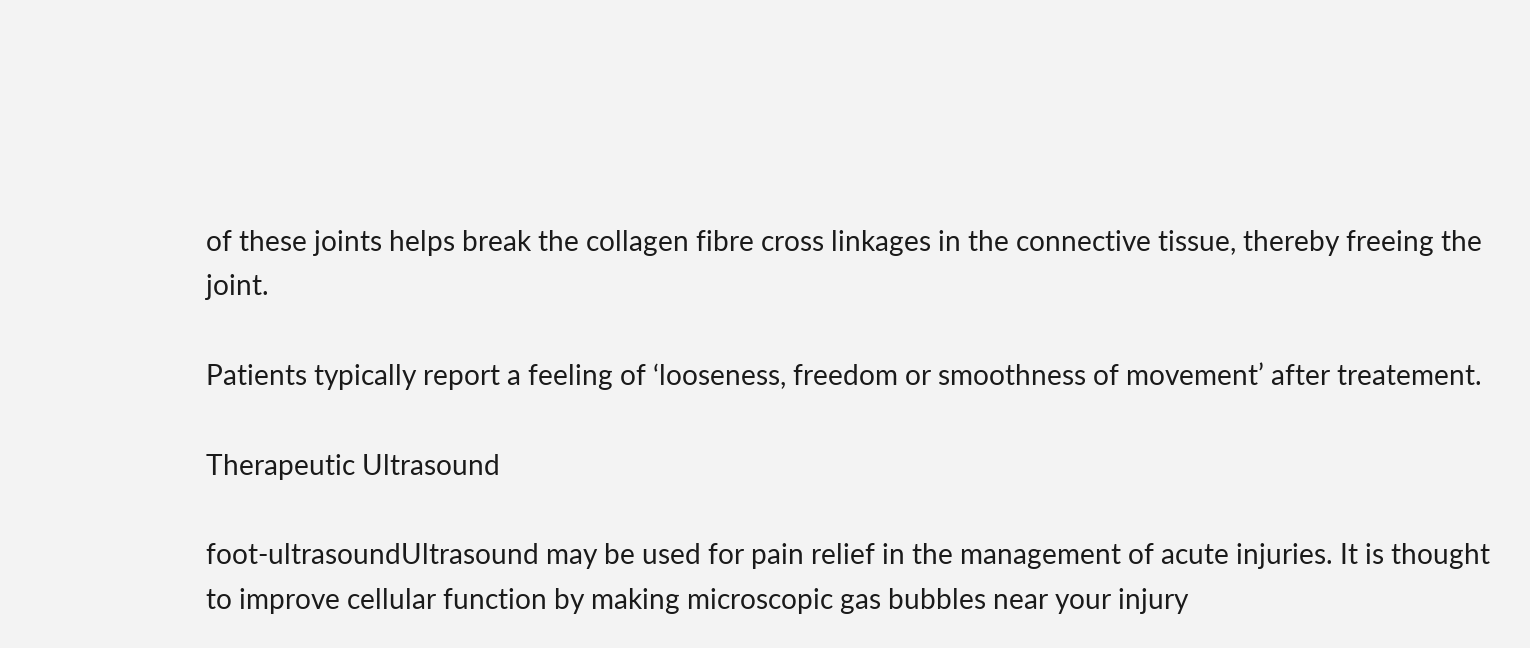of these joints helps break the collagen fibre cross linkages in the connective tissue, thereby freeing the joint.

Patients typically report a feeling of ‘looseness, freedom or smoothness of movement’ after treatement.

Therapeutic Ultrasound

foot-ultrasoundUltrasound may be used for pain relief in the management of acute injuries. It is thought to improve cellular function by making microscopic gas bubbles near your injury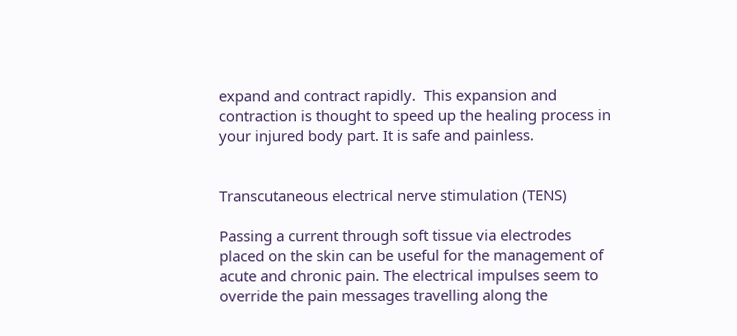expand and contract rapidly.  This expansion and contraction is thought to speed up the healing process in your injured body part. It is safe and painless.


Transcutaneous electrical nerve stimulation (TENS)

Passing a current through soft tissue via electrodes placed on the skin can be useful for the management of acute and chronic pain. The electrical impulses seem to override the pain messages travelling along the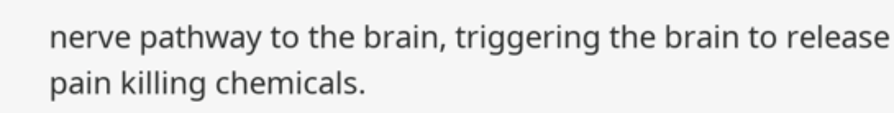nerve pathway to the brain, triggering the brain to release pain killing chemicals.